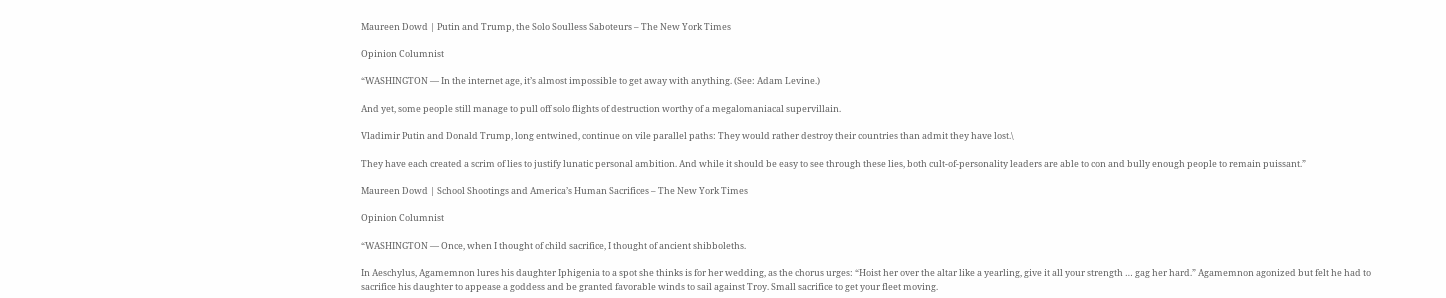Maureen Dowd | Putin and Trump, the Solo Soulless Saboteurs – The New York Times

Opinion Columnist

“WASHINGTON — In the internet age, it’s almost impossible to get away with anything. (See: Adam Levine.)

And yet, some people still manage to pull off solo flights of destruction worthy of a megalomaniacal supervillain.

Vladimir Putin and Donald Trump, long entwined, continue on vile parallel paths: They would rather destroy their countries than admit they have lost.\

They have each created a scrim of lies to justify lunatic personal ambition. And while it should be easy to see through these lies, both cult-of-personality leaders are able to con and bully enough people to remain puissant.”

Maureen Dowd | School Shootings and America’s Human Sacrifices – The New York Times

Opinion Columnist

“WASHINGTON — Once, when I thought of child sacrifice, I thought of ancient shibboleths.

In Aeschylus, Agamemnon lures his daughter Iphigenia to a spot she thinks is for her wedding, as the chorus urges: “Hoist her over the altar like a yearling, give it all your strength … gag her hard.” Agamemnon agonized but felt he had to sacrifice his daughter to appease a goddess and be granted favorable winds to sail against Troy. Small sacrifice to get your fleet moving.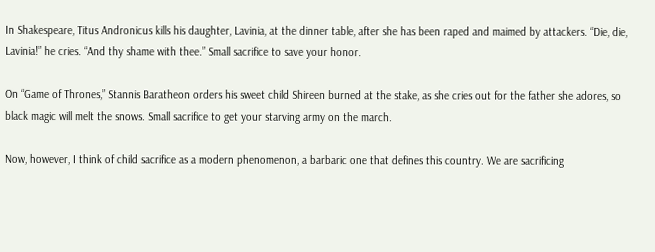In Shakespeare, Titus Andronicus kills his daughter, Lavinia, at the dinner table, after she has been raped and maimed by attackers. “Die, die, Lavinia!” he cries. “And thy shame with thee.” Small sacrifice to save your honor.

On “Game of Thrones,” Stannis Baratheon orders his sweet child Shireen burned at the stake, as she cries out for the father she adores, so black magic will melt the snows. Small sacrifice to get your starving army on the march.

Now, however, I think of child sacrifice as a modern phenomenon, a barbaric one that defines this country. We are sacrificing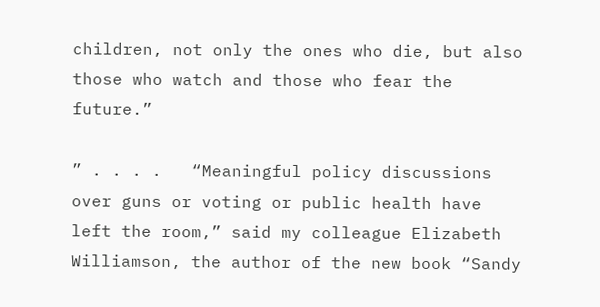children, not only the ones who die, but also those who watch and those who fear the future.”

” . . . .   “Meaningful policy discussions over guns or voting or public health have left the room,” said my colleague Elizabeth Williamson, the author of the new book “Sandy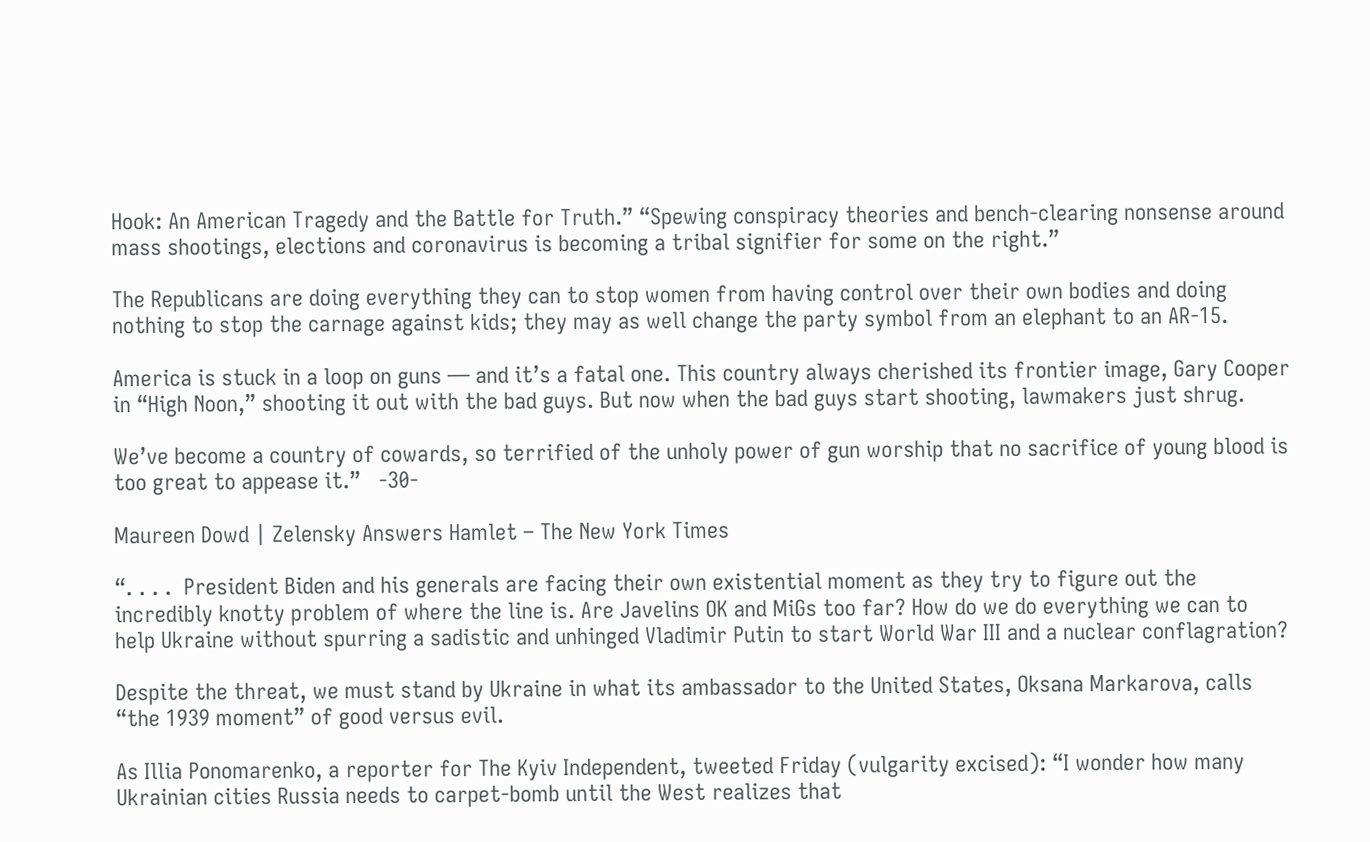Hook: An American Tragedy and the Battle for Truth.” “Spewing conspiracy theories and bench-clearing nonsense around mass shootings, elections and coronavirus is becoming a tribal signifier for some on the right.”

The Republicans are doing everything they can to stop women from having control over their own bodies and doing nothing to stop the carnage against kids; they may as well change the party symbol from an elephant to an AR-15.

America is stuck in a loop on guns — and it’s a fatal one. This country always cherished its frontier image, Gary Cooper in “High Noon,” shooting it out with the bad guys. But now when the bad guys start shooting, lawmakers just shrug.

We’ve become a country of cowards, so terrified of the unholy power of gun worship that no sacrifice of young blood is too great to appease it.”   -30-

Maureen Dowd | Zelensky Answers Hamlet – The New York Times

“. . . .  President Biden and his generals are facing their own existential moment as they try to figure out the incredibly knotty problem of where the line is. Are Javelins OK and MiGs too far? How do we do everything we can to help Ukraine without spurring a sadistic and unhinged Vladimir Putin to start World War III and a nuclear conflagration?

Despite the threat, we must stand by Ukraine in what its ambassador to the United States, Oksana Markarova, calls “the 1939 moment” of good versus evil.

As Illia Ponomarenko, a reporter for The Kyiv Independent, tweeted Friday (vulgarity excised): “I wonder how many Ukrainian cities Russia needs to carpet-bomb until the West realizes that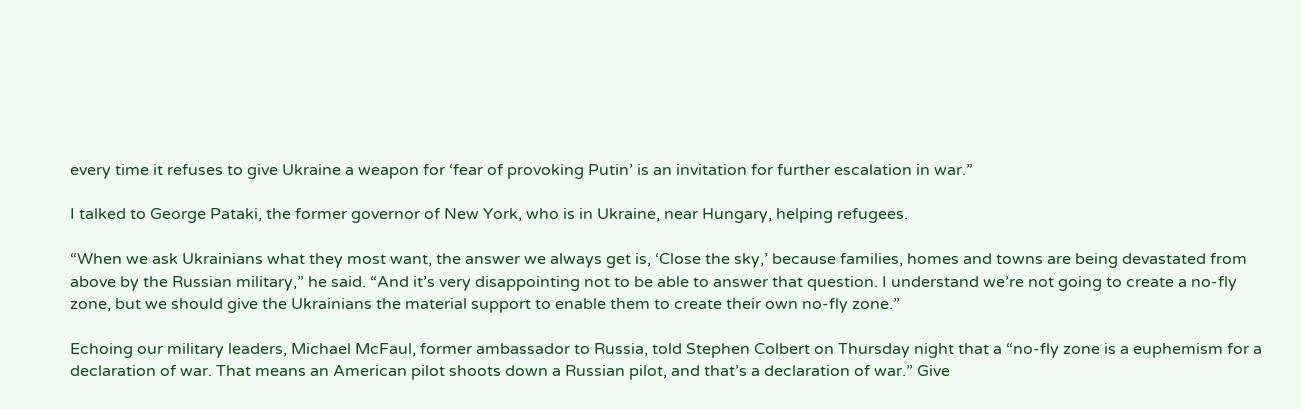every time it refuses to give Ukraine a weapon for ‘fear of provoking Putin’ is an invitation for further escalation in war.”

I talked to George Pataki, the former governor of New York, who is in Ukraine, near Hungary, helping refugees.

“When we ask Ukrainians what they most want, the answer we always get is, ‘Close the sky,’ because families, homes and towns are being devastated from above by the Russian military,” he said. “And it’s very disappointing not to be able to answer that question. I understand we’re not going to create a no-fly zone, but we should give the Ukrainians the material support to enable them to create their own no-fly zone.”

Echoing our military leaders, Michael McFaul, former ambassador to Russia, told Stephen Colbert on Thursday night that a “no-fly zone is a euphemism for a declaration of war. That means an American pilot shoots down a Russian pilot, and that’s a declaration of war.” Give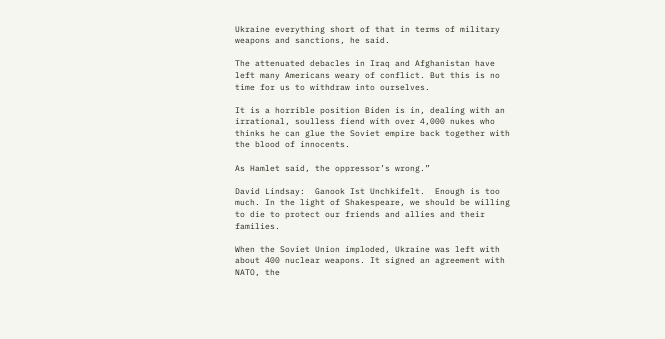Ukraine everything short of that in terms of military weapons and sanctions, he said.

The attenuated debacles in Iraq and Afghanistan have left many Americans weary of conflict. But this is no time for us to withdraw into ourselves.

It is a horrible position Biden is in, dealing with an irrational, soulless fiend with over 4,000 nukes who thinks he can glue the Soviet empire back together with the blood of innocents.

As Hamlet said, the oppressor’s wrong.”

David Lindsay:  Ganook Ist Unchkifelt.  Enough is too much. In the light of Shakespeare, we should be willing to die to protect our friends and allies and their families.

When the Soviet Union imploded, Ukraine was left with about 400 nuclear weapons. It signed an agreement with NATO, the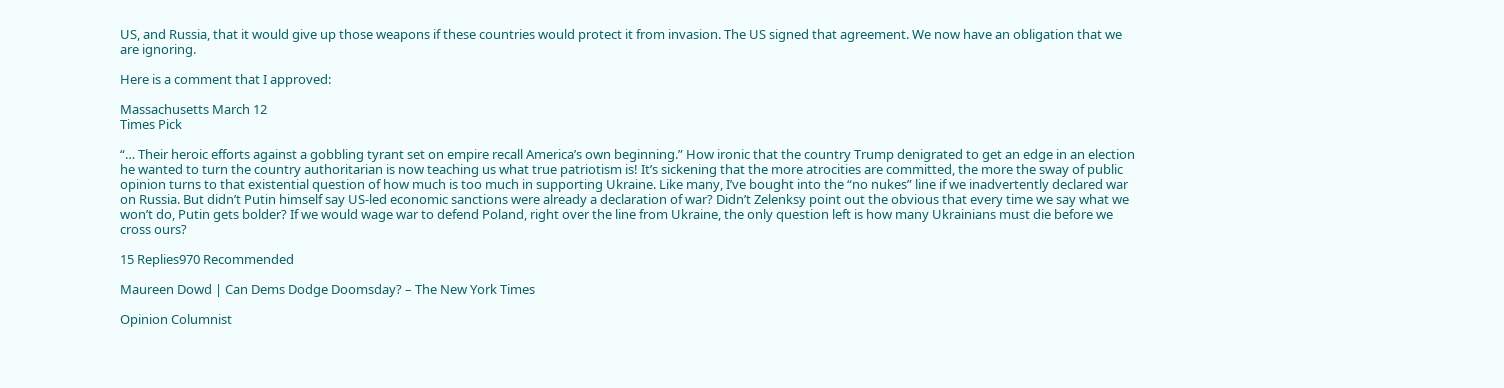US, and Russia, that it would give up those weapons if these countries would protect it from invasion. The US signed that agreement. We now have an obligation that we are ignoring.

Here is a comment that I approved:

Massachusetts March 12
Times Pick

“… Their heroic efforts against a gobbling tyrant set on empire recall America’s own beginning.” How ironic that the country Trump denigrated to get an edge in an election he wanted to turn the country authoritarian is now teaching us what true patriotism is! It’s sickening that the more atrocities are committed, the more the sway of public opinion turns to that existential question of how much is too much in supporting Ukraine. Like many, I’ve bought into the “no nukes” line if we inadvertently declared war on Russia. But didn’t Putin himself say US-led economic sanctions were already a declaration of war? Didn’t Zelenksy point out the obvious that every time we say what we won’t do, Putin gets bolder? If we would wage war to defend Poland, right over the line from Ukraine, the only question left is how many Ukrainians must die before we cross ours?

15 Replies970 Recommended

Maureen Dowd | Can Dems Dodge Doomsday? – The New York Times

Opinion Columnist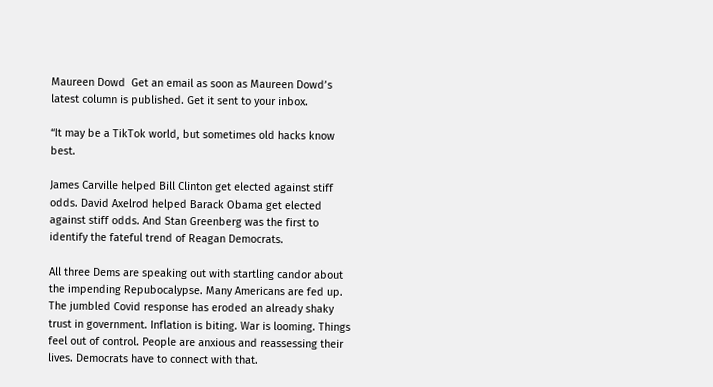Maureen Dowd  Get an email as soon as Maureen Dowd’s latest column is published. Get it sent to your inbox.

“It may be a TikTok world, but sometimes old hacks know best.

James Carville helped Bill Clinton get elected against stiff odds. David Axelrod helped Barack Obama get elected against stiff odds. And Stan Greenberg was the first to identify the fateful trend of Reagan Democrats.

All three Dems are speaking out with startling candor about the impending Repubocalypse. Many Americans are fed up. The jumbled Covid response has eroded an already shaky trust in government. Inflation is biting. War is looming. Things feel out of control. People are anxious and reassessing their lives. Democrats have to connect with that.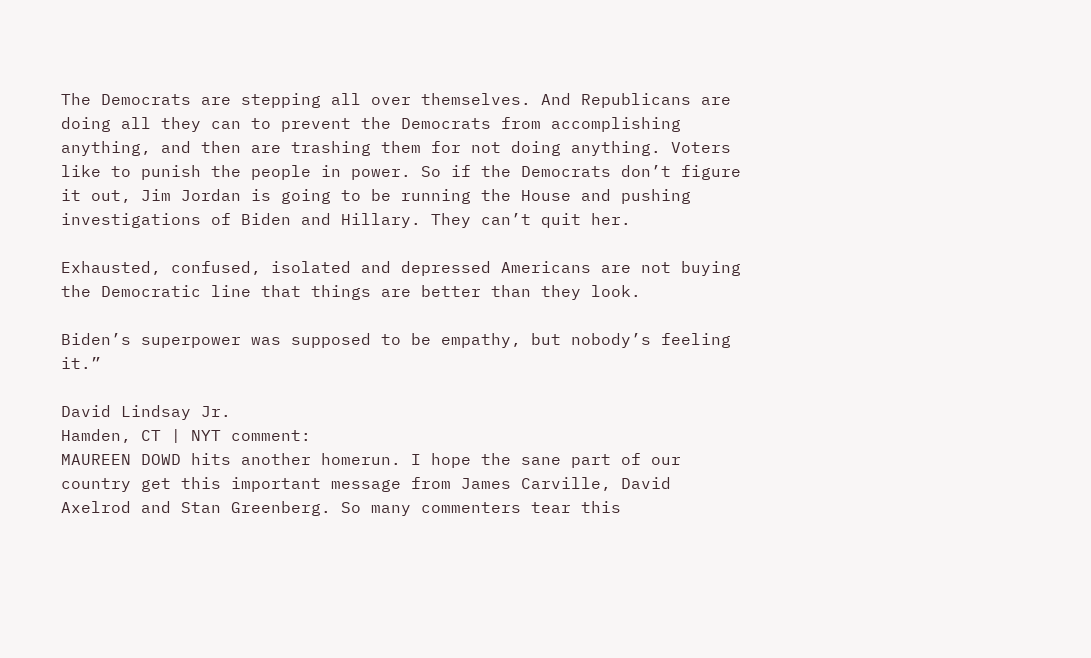The Democrats are stepping all over themselves. And Republicans are doing all they can to prevent the Democrats from accomplishing anything, and then are trashing them for not doing anything. Voters like to punish the people in power. So if the Democrats don’t figure it out, Jim Jordan is going to be running the House and pushing investigations of Biden and Hillary. They can’t quit her.

Exhausted, confused, isolated and depressed Americans are not buying the Democratic line that things are better than they look.

Biden’s superpower was supposed to be empathy, but nobody’s feeling it.”

David Lindsay Jr.
Hamden, CT | NYT comment:
MAUREEN DOWD hits another homerun. I hope the sane part of our country get this important message from James Carville, David Axelrod and Stan Greenberg. So many commenters tear this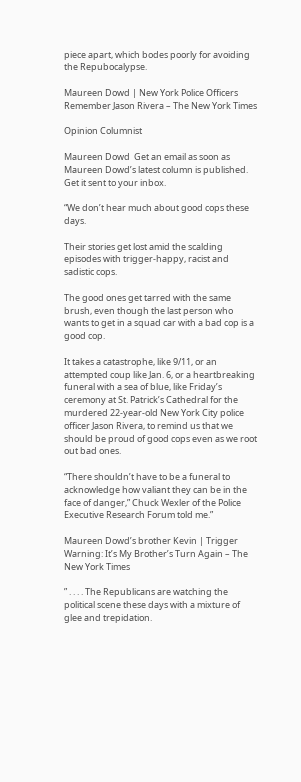piece apart, which bodes poorly for avoiding the Repubocalypse.

Maureen Dowd | New York Police Officers Remember Jason Rivera – The New York Times

Opinion Columnist

Maureen Dowd  Get an email as soon as Maureen Dowd’s latest column is published. Get it sent to your inbox.

“We don’t hear much about good cops these days.

Their stories get lost amid the scalding episodes with trigger-happy, racist and sadistic cops.

The good ones get tarred with the same brush, even though the last person who wants to get in a squad car with a bad cop is a good cop.

It takes a catastrophe, like 9/11, or an attempted coup like Jan. 6, or a heartbreaking funeral with a sea of blue, like Friday’s ceremony at St. Patrick’s Cathedral for the murdered 22-year-old New York City police officer Jason Rivera, to remind us that we should be proud of good cops even as we root out bad ones.

“There shouldn’t have to be a funeral to acknowledge how valiant they can be in the face of danger,” Chuck Wexler of the Police Executive Research Forum told me.”

Maureen Dowd’s brother Kevin | Trigger Warning: It’s My Brother’s Turn Again – The New York Times

” . . . . The Republicans are watching the political scene these days with a mixture of glee and trepidation.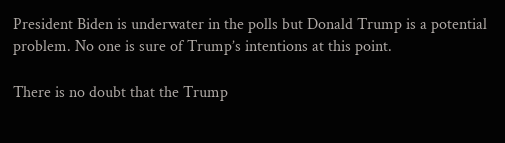President Biden is underwater in the polls but Donald Trump is a potential problem. No one is sure of Trump’s intentions at this point.

There is no doubt that the Trump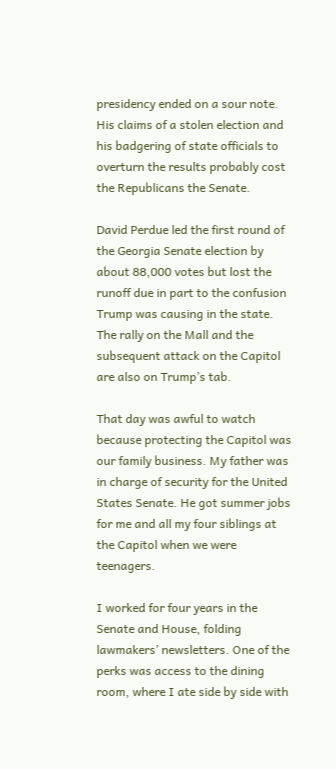presidency ended on a sour note. His claims of a stolen election and his badgering of state officials to overturn the results probably cost the Republicans the Senate.

David Perdue led the first round of the Georgia Senate election by about 88,000 votes but lost the runoff due in part to the confusion Trump was causing in the state. The rally on the Mall and the subsequent attack on the Capitol are also on Trump’s tab.

That day was awful to watch because protecting the Capitol was our family business. My father was in charge of security for the United States Senate. He got summer jobs for me and all my four siblings at the Capitol when we were teenagers.

I worked for four years in the Senate and House, folding lawmakers’ newsletters. One of the perks was access to the dining room, where I ate side by side with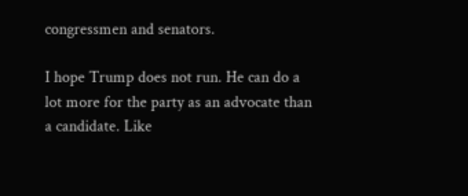congressmen and senators.

I hope Trump does not run. He can do a lot more for the party as an advocate than a candidate. Like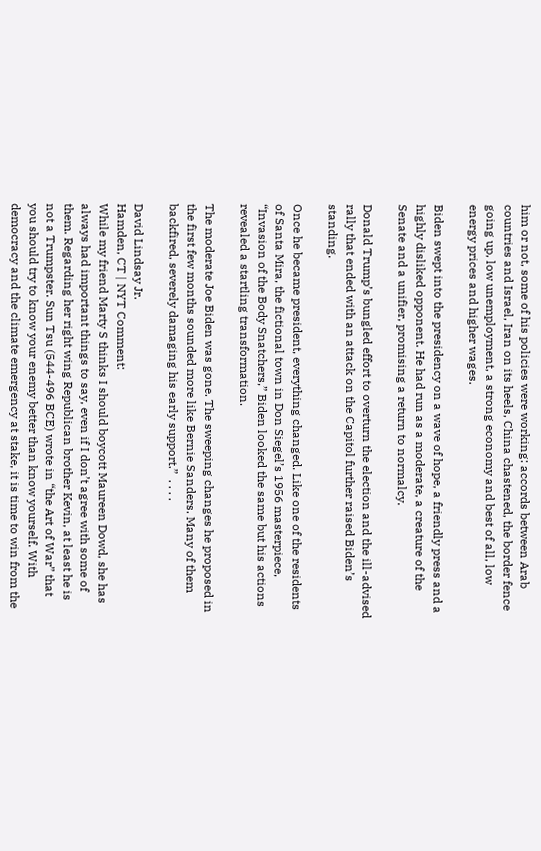him or not, some of his policies were working: accords between Arab countries and Israel, Iran on its heels, China chastened, the border fence going up, low unemployment, a strong economy and best of all, low energy prices and higher wages.

Biden swept into the presidency on a wave of hope, a friendly press and a highly disliked opponent. He had run as a moderate, a creature of the Senate and a unifier, promising a return to normalcy.

Donald Trump’s bungled effort to overturn the election and the ill-advised rally that ended with an attack on the Capitol further raised Biden’s standing.

Once he became president, everything changed. Like one of the residents of Santa Mira, the fictional town in Don Siegel’s 1956 masterpiece, “Invasion of the Body Snatchers,” Biden looked the same but his actions revealed a startling transformation.

The moderate Joe Biden was gone. The sweeping changes he proposed in the first few months sounded more like Bernie Sanders. Many of them backfired, severely damaging his early support.”  . . . .

David Lindsay Jr.
Hamden, CT | NYT Comment:
While my friend Marty S thinks I should boycott Maureen Dowd, she has always had important things to say, even if I don’t agree with some of them. Regarding her right wing Republican brother Kevin, at least he is not a Trumpster. Sun Tsu (544-496 BCE) wrote in “the Art of War” that you should try to know your enemy better than know yourself. With democracy and the climate emergency at stake, it is time to win from the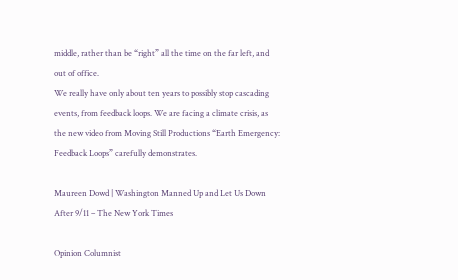middle, rather than be “right” all the time on the far left, and out of office.
We really have only about ten years to possibly stop cascading events, from feedback loops. We are facing a climate crisis, as the new video from Moving Still Productions “Earth Emergency: Feedback Loops” carefully demonstrates.

Maureen Dowd | Washington Manned Up and Let Us Down After 9/11 – The New York Times

Opinion Columnist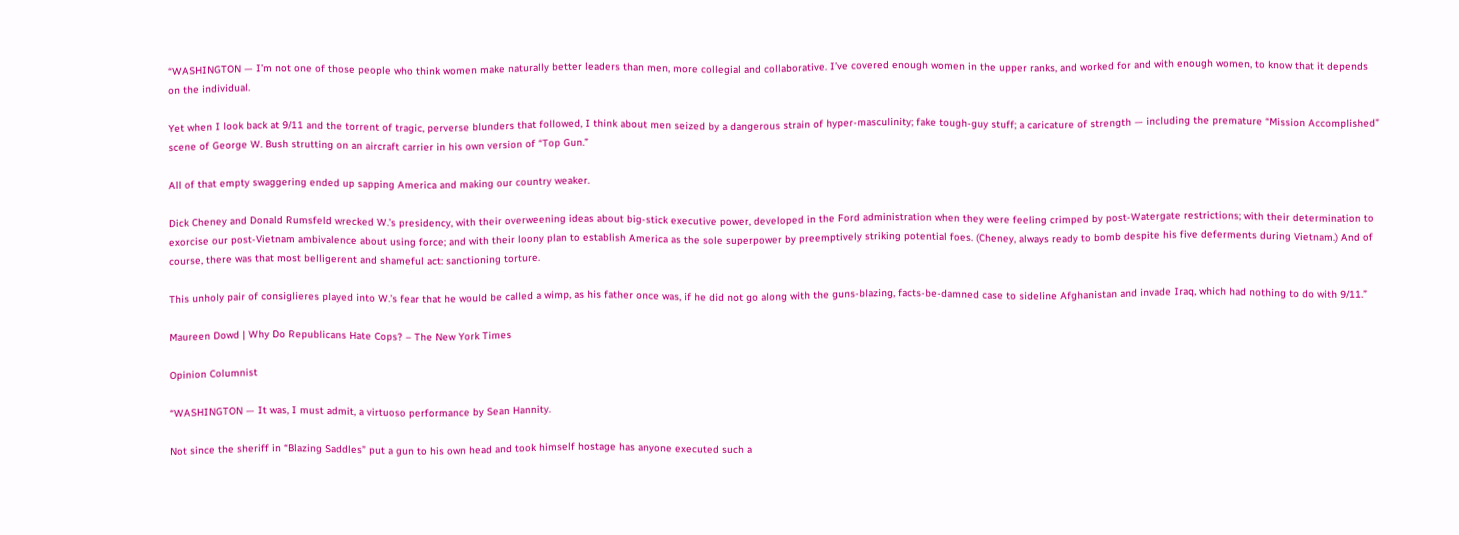“WASHINGTON — I’m not one of those people who think women make naturally better leaders than men, more collegial and collaborative. I’ve covered enough women in the upper ranks, and worked for and with enough women, to know that it depends on the individual.

Yet when I look back at 9/11 and the torrent of tragic, perverse blunders that followed, I think about men seized by a dangerous strain of hyper-masculinity; fake tough-guy stuff; a caricature of strength — including the premature “Mission Accomplished” scene of George W. Bush strutting on an aircraft carrier in his own version of “Top Gun.”

All of that empty swaggering ended up sapping America and making our country weaker.

Dick Cheney and Donald Rumsfeld wrecked W.’s presidency, with their overweening ideas about big-stick executive power, developed in the Ford administration when they were feeling crimped by post-Watergate restrictions; with their determination to exorcise our post-Vietnam ambivalence about using force; and with their loony plan to establish America as the sole superpower by preemptively striking potential foes. (Cheney, always ready to bomb despite his five deferments during Vietnam.) And of course, there was that most belligerent and shameful act: sanctioning torture.

This unholy pair of consiglieres played into W.’s fear that he would be called a wimp, as his father once was, if he did not go along with the guns-blazing, facts-be-damned case to sideline Afghanistan and invade Iraq, which had nothing to do with 9/11.”

Maureen Dowd | Why Do Republicans Hate Cops? – The New York Times

Opinion Columnist

“WASHINGTON — It was, I must admit, a virtuoso performance by Sean Hannity.

Not since the sheriff in “Blazing Saddles” put a gun to his own head and took himself hostage has anyone executed such a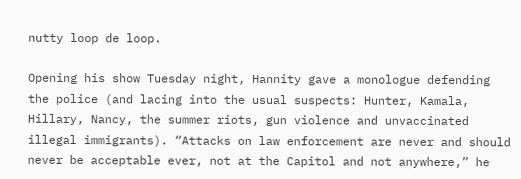nutty loop de loop.

Opening his show Tuesday night, Hannity gave a monologue defending the police (and lacing into the usual suspects: Hunter, Kamala, Hillary, Nancy, the summer riots, gun violence and unvaccinated illegal immigrants). “Attacks on law enforcement are never and should never be acceptable ever, not at the Capitol and not anywhere,” he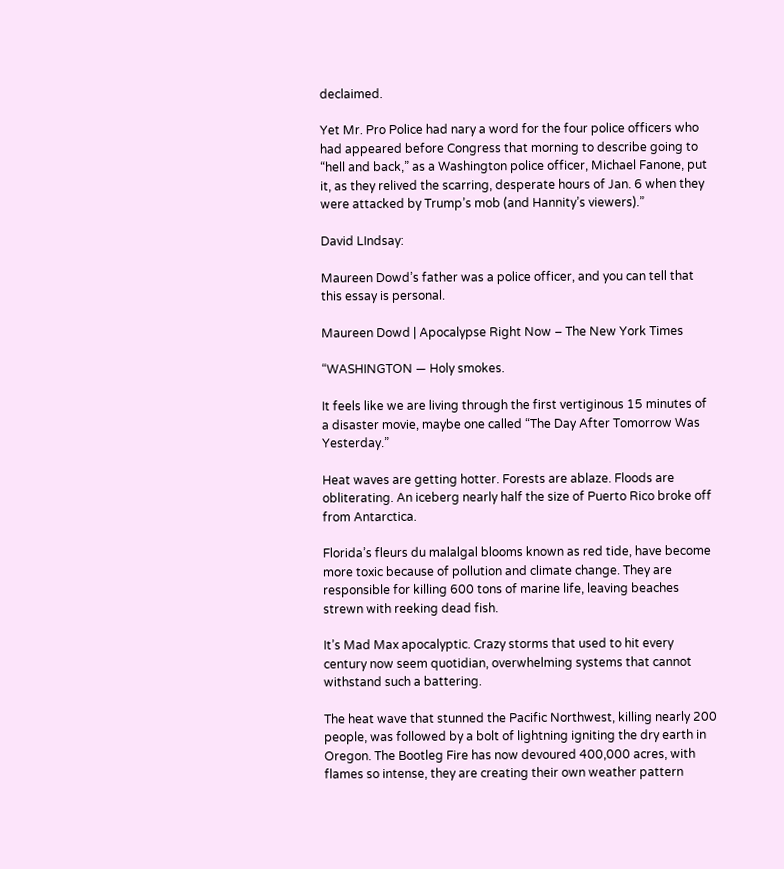declaimed.

Yet Mr. Pro Police had nary a word for the four police officers who had appeared before Congress that morning to describe going to “hell and back,” as a Washington police officer, Michael Fanone, put it, as they relived the scarring, desperate hours of Jan. 6 when they were attacked by Trump’s mob (and Hannity’s viewers).”

David LIndsay:

Maureen Dowd’s father was a police officer, and you can tell that this essay is personal.

Maureen Dowd | Apocalypse Right Now – The New York Times

“WASHINGTON — Holy smokes.

It feels like we are living through the first vertiginous 15 minutes of a disaster movie, maybe one called “The Day After Tomorrow Was Yesterday.”

Heat waves are getting hotter. Forests are ablaze. Floods are obliterating. An iceberg nearly half the size of Puerto Rico broke off from Antarctica.

Florida’s fleurs du malalgal blooms known as red tide, have become more toxic because of pollution and climate change. They are responsible for killing 600 tons of marine life, leaving beaches strewn with reeking dead fish.

It’s Mad Max apocalyptic. Crazy storms that used to hit every century now seem quotidian, overwhelming systems that cannot withstand such a battering.

The heat wave that stunned the Pacific Northwest, killing nearly 200 people, was followed by a bolt of lightning igniting the dry earth in Oregon. The Bootleg Fire has now devoured 400,000 acres, with flames so intense, they are creating their own weather pattern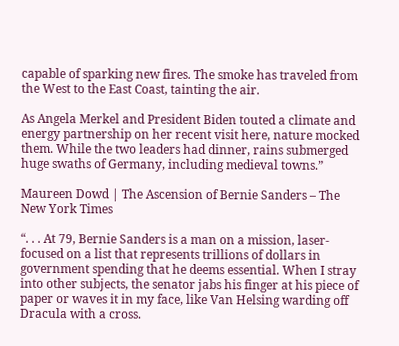capable of sparking new fires. The smoke has traveled from the West to the East Coast, tainting the air.

As Angela Merkel and President Biden touted a climate and energy partnership on her recent visit here, nature mocked them. While the two leaders had dinner, rains submerged huge swaths of Germany, including medieval towns.”

Maureen Dowd | The Ascension of Bernie Sanders – The New York Times

“. . . At 79, Bernie Sanders is a man on a mission, laser-focused on a list that represents trillions of dollars in government spending that he deems essential. When I stray into other subjects, the senator jabs his finger at his piece of paper or waves it in my face, like Van Helsing warding off Dracula with a cross.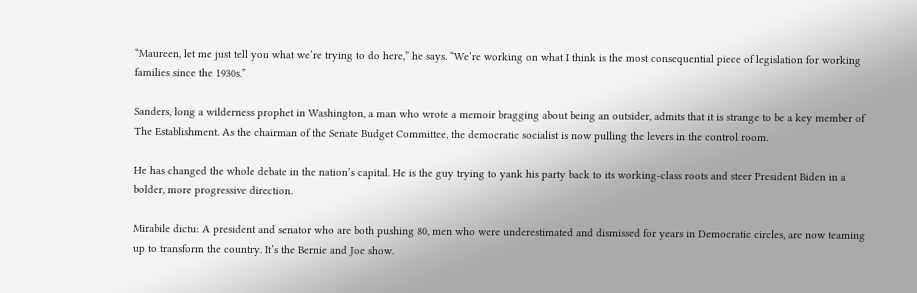“Maureen, let me just tell you what we’re trying to do here,” he says. “We’re working on what I think is the most consequential piece of legislation for working families since the 1930s.”

Sanders, long a wilderness prophet in Washington, a man who wrote a memoir bragging about being an outsider, admits that it is strange to be a key member of The Establishment. As the chairman of the Senate Budget Committee, the democratic socialist is now pulling the levers in the control room.

He has changed the whole debate in the nation’s capital. He is the guy trying to yank his party back to its working-class roots and steer President Biden in a bolder, more progressive direction.

Mirabile dictu: A president and senator who are both pushing 80, men who were underestimated and dismissed for years in Democratic circles, are now teaming up to transform the country. It’s the Bernie and Joe show.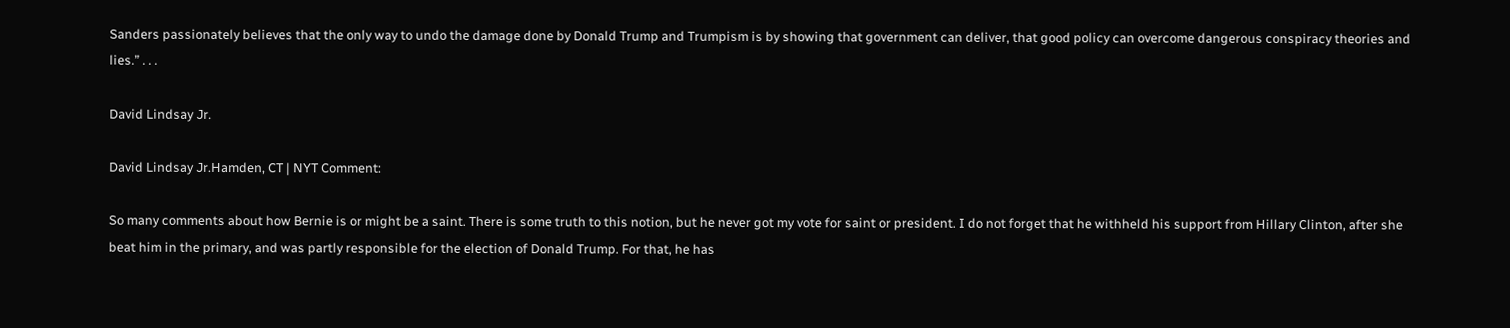Sanders passionately believes that the only way to undo the damage done by Donald Trump and Trumpism is by showing that government can deliver, that good policy can overcome dangerous conspiracy theories and lies.” . . .

David Lindsay Jr.

David Lindsay Jr.Hamden, CT | NYT Comment:

So many comments about how Bernie is or might be a saint. There is some truth to this notion, but he never got my vote for saint or president. I do not forget that he withheld his support from Hillary Clinton, after she beat him in the primary, and was partly responsible for the election of Donald Trump. For that, he has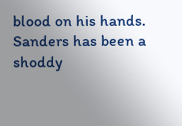blood on his hands. Sanders has been a shoddy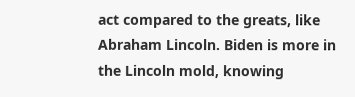act compared to the greats, like Abraham Lincoln. Biden is more in the Lincoln mold, knowing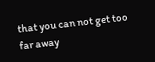that you can not get too far away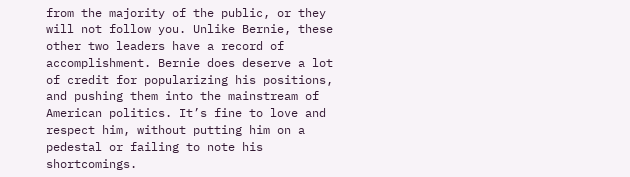from the majority of the public, or they will not follow you. Unlike Bernie, these other two leaders have a record of accomplishment. Bernie does deserve a lot of credit for popularizing his positions, and pushing them into the mainstream of American politics. It’s fine to love and respect him, without putting him on a pedestal or failing to note his shortcomings.